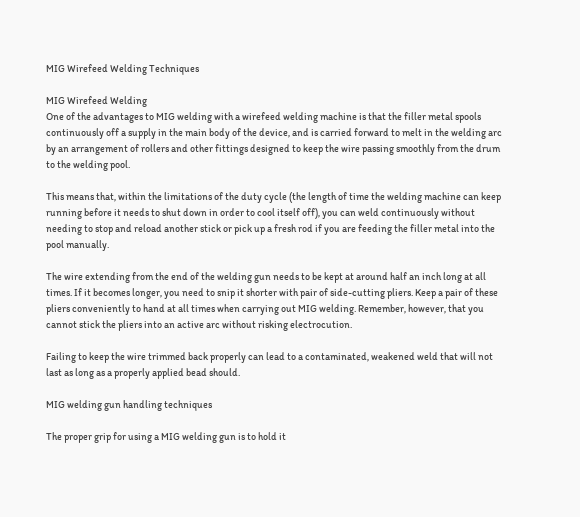MIG Wirefeed Welding Techniques

MIG Wirefeed Welding
One of the advantages to MIG welding with a wirefeed welding machine is that the filler metal spools continuously off a supply in the main body of the device, and is carried forward to melt in the welding arc by an arrangement of rollers and other fittings designed to keep the wire passing smoothly from the drum to the welding pool.

This means that, within the limitations of the duty cycle (the length of time the welding machine can keep running before it needs to shut down in order to cool itself off), you can weld continuously without needing to stop and reload another stick or pick up a fresh rod if you are feeding the filler metal into the pool manually.

The wire extending from the end of the welding gun needs to be kept at around half an inch long at all times. If it becomes longer, you need to snip it shorter with pair of side-cutting pliers. Keep a pair of these pliers conveniently to hand at all times when carrying out MIG welding. Remember, however, that you cannot stick the pliers into an active arc without risking electrocution.

Failing to keep the wire trimmed back properly can lead to a contaminated, weakened weld that will not last as long as a properly applied bead should.

MIG welding gun handling techniques

The proper grip for using a MIG welding gun is to hold it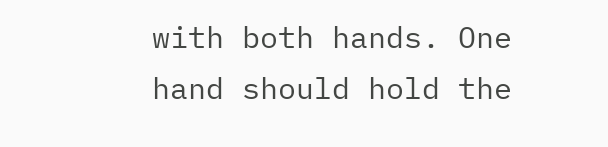with both hands. One hand should hold the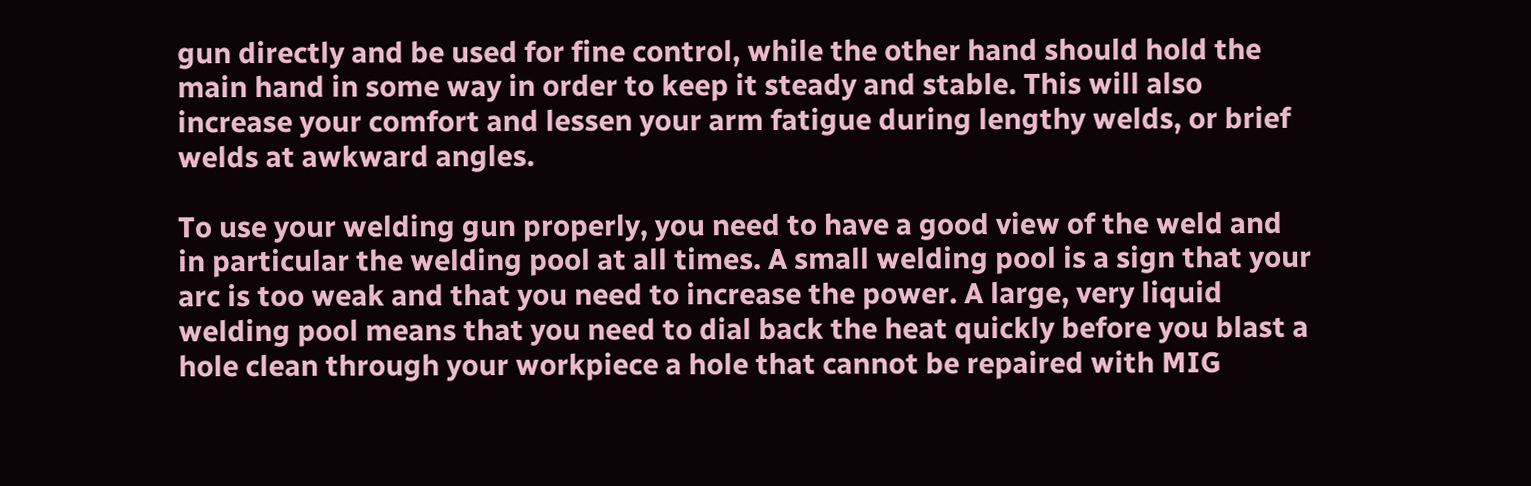gun directly and be used for fine control, while the other hand should hold the main hand in some way in order to keep it steady and stable. This will also increase your comfort and lessen your arm fatigue during lengthy welds, or brief welds at awkward angles.

To use your welding gun properly, you need to have a good view of the weld and in particular the welding pool at all times. A small welding pool is a sign that your arc is too weak and that you need to increase the power. A large, very liquid welding pool means that you need to dial back the heat quickly before you blast a hole clean through your workpiece a hole that cannot be repaired with MIG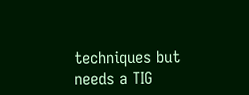techniques but needs a TIG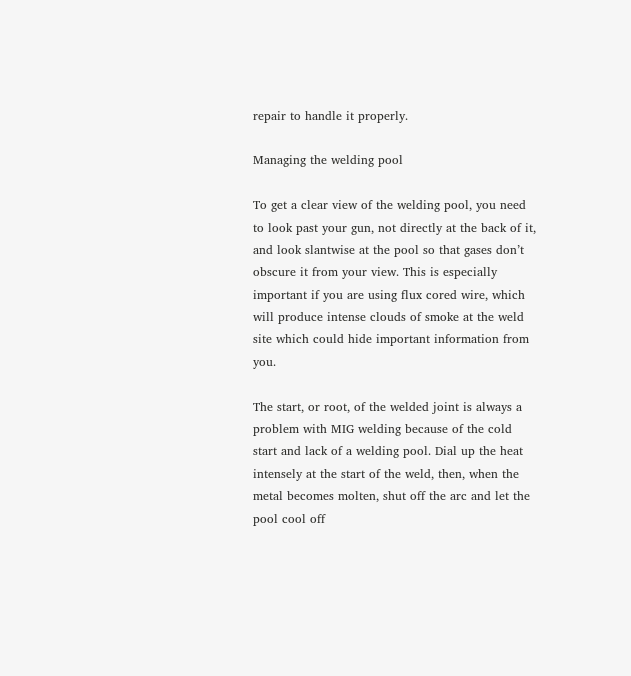repair to handle it properly.

Managing the welding pool

To get a clear view of the welding pool, you need to look past your gun, not directly at the back of it, and look slantwise at the pool so that gases don’t obscure it from your view. This is especially important if you are using flux cored wire, which will produce intense clouds of smoke at the weld site which could hide important information from you.

The start, or root, of the welded joint is always a problem with MIG welding because of the cold start and lack of a welding pool. Dial up the heat intensely at the start of the weld, then, when the metal becomes molten, shut off the arc and let the pool cool off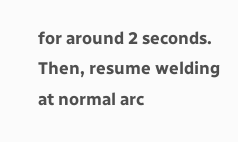for around 2 seconds. Then, resume welding at normal arc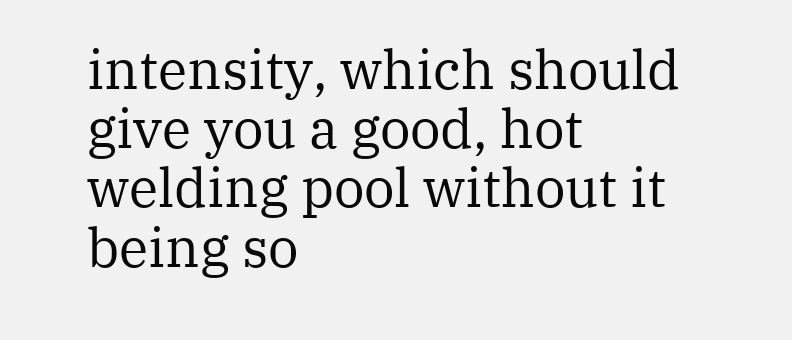intensity, which should give you a good, hot welding pool without it being so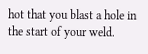hot that you blast a hole in the start of your weld.